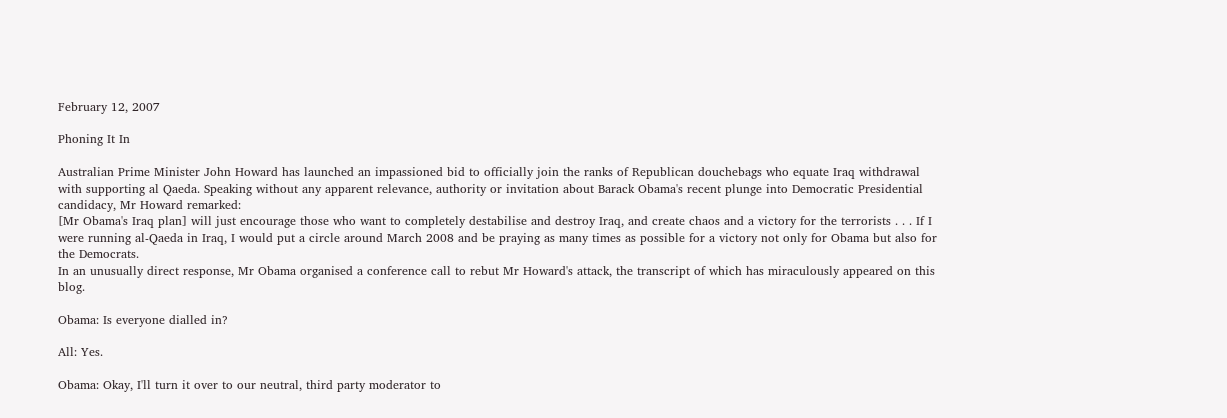February 12, 2007

Phoning It In

Australian Prime Minister John Howard has launched an impassioned bid to officially join the ranks of Republican douchebags who equate Iraq withdrawal with supporting al Qaeda. Speaking without any apparent relevance, authority or invitation about Barack Obama's recent plunge into Democratic Presidential candidacy, Mr Howard remarked:
[Mr Obama's Iraq plan] will just encourage those who want to completely destabilise and destroy Iraq, and create chaos and a victory for the terrorists . . . If I were running al-Qaeda in Iraq, I would put a circle around March 2008 and be praying as many times as possible for a victory not only for Obama but also for the Democrats.
In an unusually direct response, Mr Obama organised a conference call to rebut Mr Howard's attack, the transcript of which has miraculously appeared on this blog.

Obama: Is everyone dialled in?

All: Yes.

Obama: Okay, I'll turn it over to our neutral, third party moderator to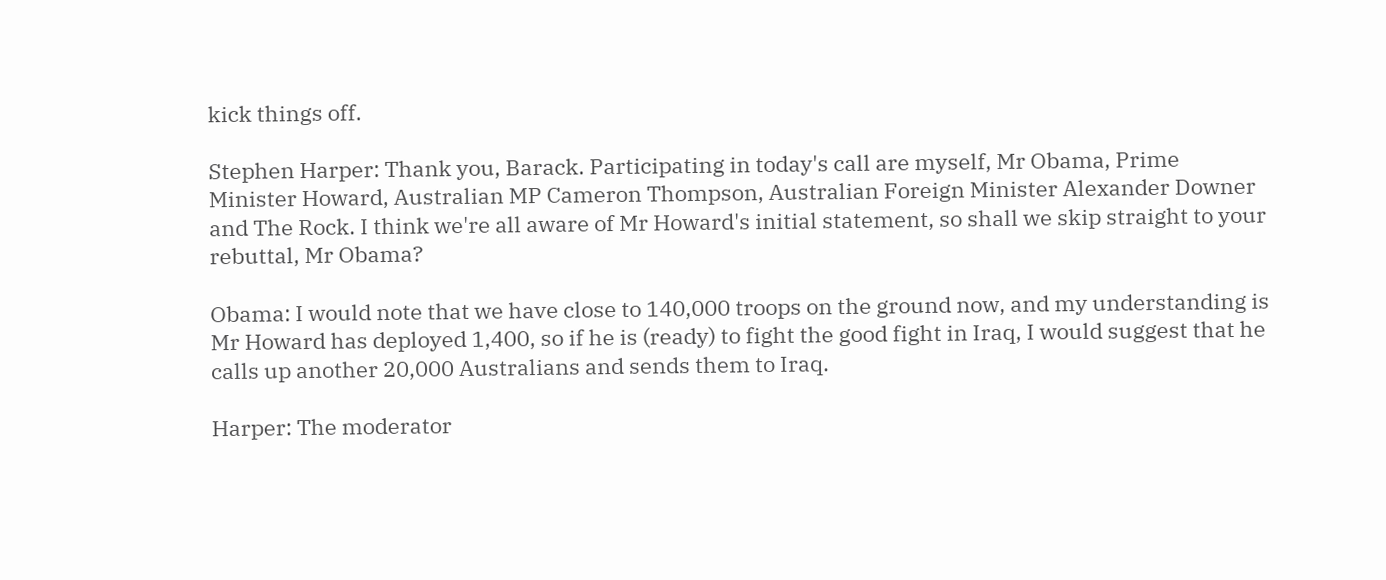kick things off.

Stephen Harper: Thank you, Barack. Participating in today's call are myself, Mr Obama, Prime Minister Howard, Australian MP Cameron Thompson, Australian Foreign Minister Alexander Downer and The Rock. I think we're all aware of Mr Howard's initial statement, so shall we skip straight to your rebuttal, Mr Obama?

Obama: I would note that we have close to 140,000 troops on the ground now, and my understanding is Mr Howard has deployed 1,400, so if he is (ready) to fight the good fight in Iraq, I would suggest that he calls up another 20,000 Australians and sends them to Iraq.

Harper: The moderator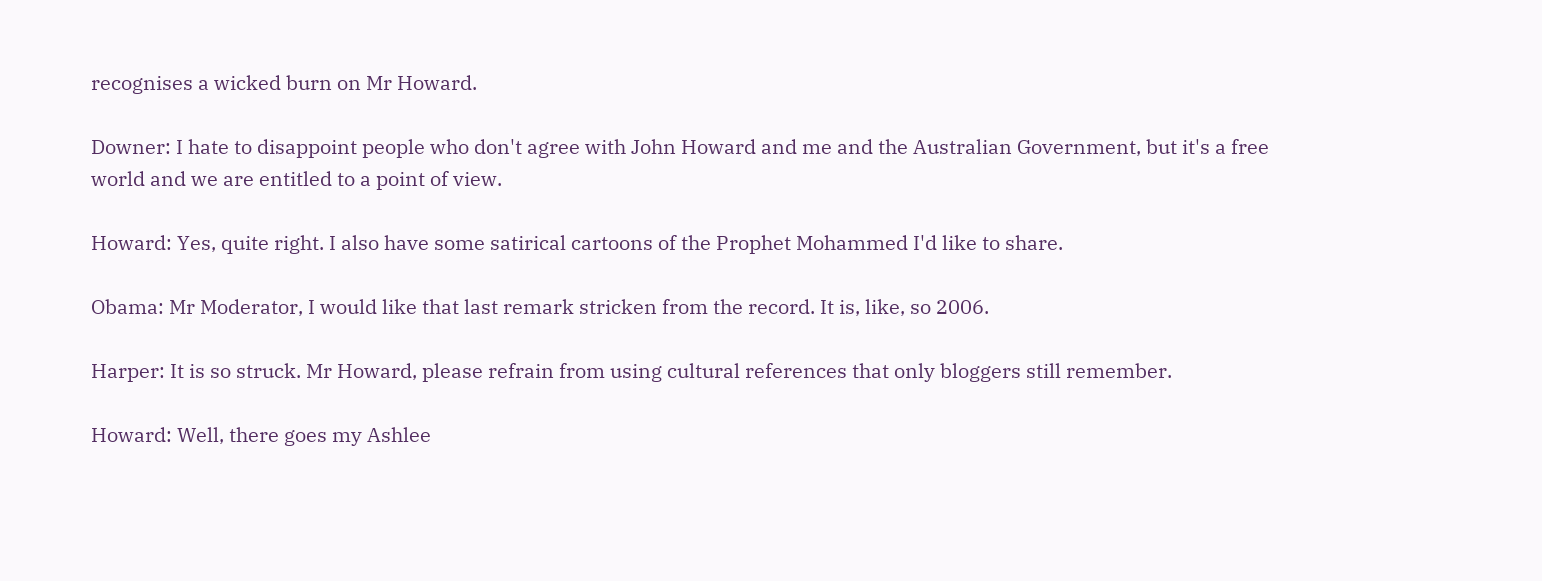recognises a wicked burn on Mr Howard.

Downer: I hate to disappoint people who don't agree with John Howard and me and the Australian Government, but it's a free world and we are entitled to a point of view.

Howard: Yes, quite right. I also have some satirical cartoons of the Prophet Mohammed I'd like to share.

Obama: Mr Moderator, I would like that last remark stricken from the record. It is, like, so 2006.

Harper: It is so struck. Mr Howard, please refrain from using cultural references that only bloggers still remember.

Howard: Well, there goes my Ashlee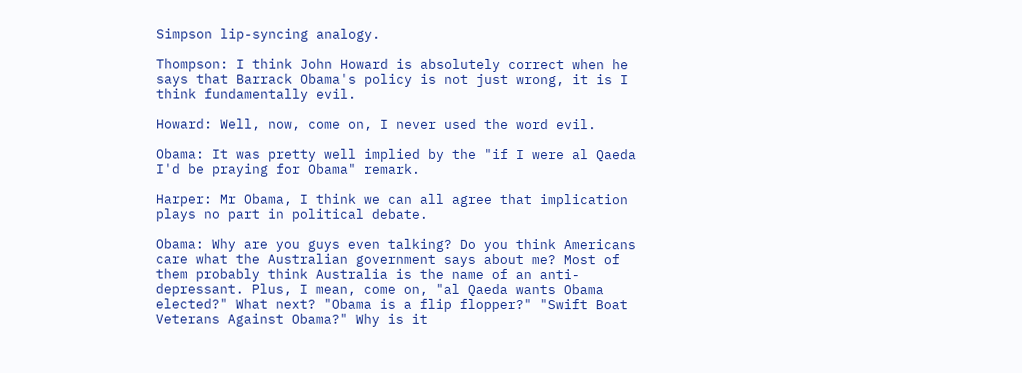Simpson lip-syncing analogy.

Thompson: I think John Howard is absolutely correct when he says that Barrack Obama's policy is not just wrong, it is I think fundamentally evil.

Howard: Well, now, come on, I never used the word evil.

Obama: It was pretty well implied by the "if I were al Qaeda I'd be praying for Obama" remark.

Harper: Mr Obama, I think we can all agree that implication plays no part in political debate.

Obama: Why are you guys even talking? Do you think Americans care what the Australian government says about me? Most of them probably think Australia is the name of an anti-depressant. Plus, I mean, come on, "al Qaeda wants Obama elected?" What next? "Obama is a flip flopper?" "Swift Boat Veterans Against Obama?" Why is it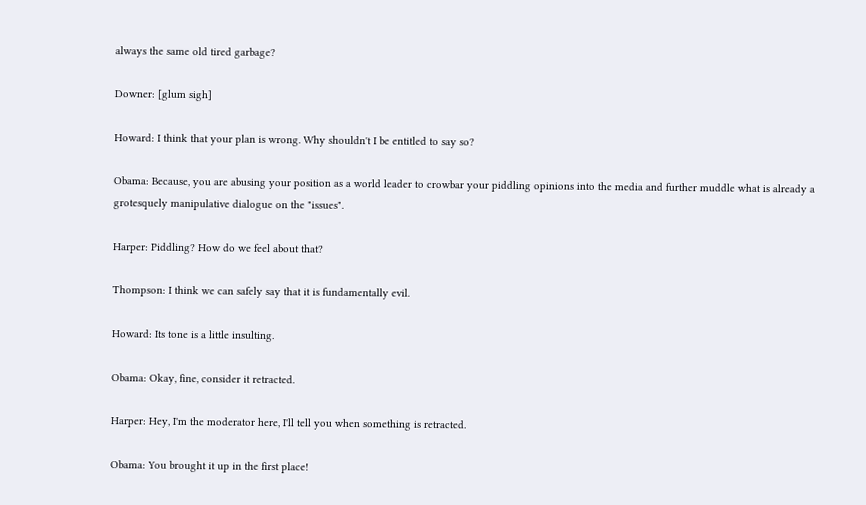always the same old tired garbage?

Downer: [glum sigh]

Howard: I think that your plan is wrong. Why shouldn't I be entitled to say so?

Obama: Because, you are abusing your position as a world leader to crowbar your piddling opinions into the media and further muddle what is already a grotesquely manipulative dialogue on the "issues".

Harper: Piddling? How do we feel about that?

Thompson: I think we can safely say that it is fundamentally evil.

Howard: Its tone is a little insulting.

Obama: Okay, fine, consider it retracted.

Harper: Hey, I'm the moderator here, I'll tell you when something is retracted.

Obama: You brought it up in the first place!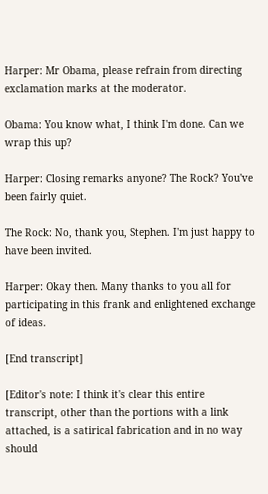Harper: Mr Obama, please refrain from directing exclamation marks at the moderator.

Obama: You know what, I think I'm done. Can we wrap this up?

Harper: Closing remarks anyone? The Rock? You've been fairly quiet.

The Rock: No, thank you, Stephen. I'm just happy to have been invited.

Harper: Okay then. Many thanks to you all for participating in this frank and enlightened exchange of ideas.

[End transcript]

[Editor's note: I think it's clear this entire transcript, other than the portions with a link attached, is a satirical fabrication and in no way should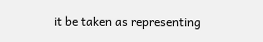it be taken as representing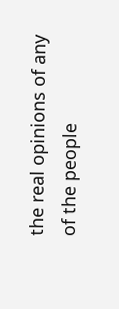the real opinions of any of the people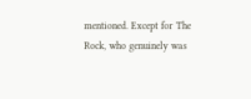mentioned. Except for The Rock, who genuinely was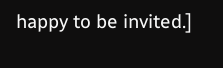happy to be invited.]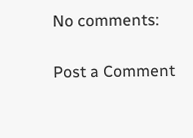No comments:

Post a Comment